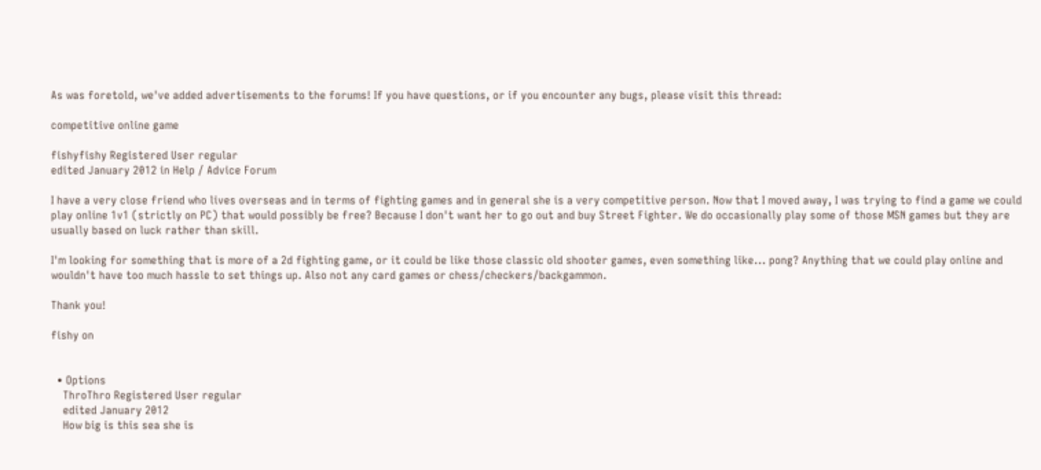As was foretold, we've added advertisements to the forums! If you have questions, or if you encounter any bugs, please visit this thread:

competitive online game

fishyfishy Registered User regular
edited January 2012 in Help / Advice Forum

I have a very close friend who lives overseas and in terms of fighting games and in general she is a very competitive person. Now that I moved away, I was trying to find a game we could play online 1v1 (strictly on PC) that would possibly be free? Because I don't want her to go out and buy Street Fighter. We do occasionally play some of those MSN games but they are usually based on luck rather than skill.

I'm looking for something that is more of a 2d fighting game, or it could be like those classic old shooter games, even something like... pong? Anything that we could play online and wouldn't have too much hassle to set things up. Also not any card games or chess/checkers/backgammon.

Thank you!

fishy on


  • Options
    ThroThro Registered User regular
    edited January 2012
    How big is this sea she is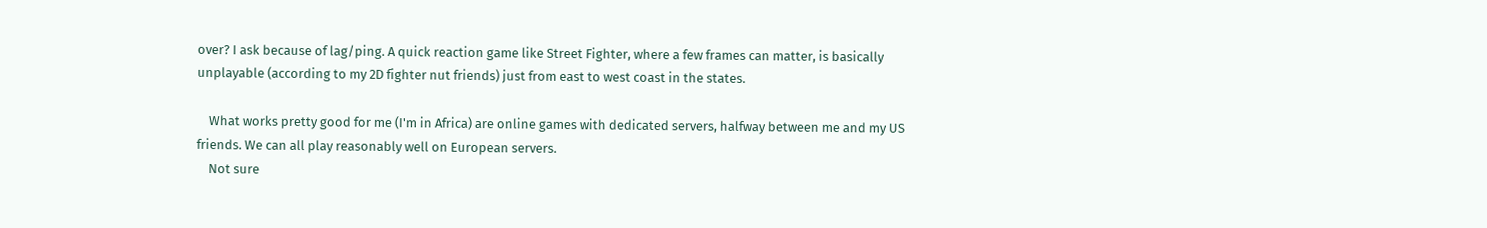over? I ask because of lag/ping. A quick reaction game like Street Fighter, where a few frames can matter, is basically unplayable (according to my 2D fighter nut friends) just from east to west coast in the states.

    What works pretty good for me (I'm in Africa) are online games with dedicated servers, halfway between me and my US friends. We can all play reasonably well on European servers.
    Not sure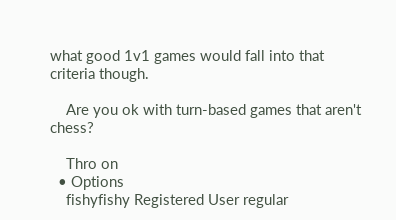what good 1v1 games would fall into that criteria though.

    Are you ok with turn-based games that aren't chess?

    Thro on
  • Options
    fishyfishy Registered User regular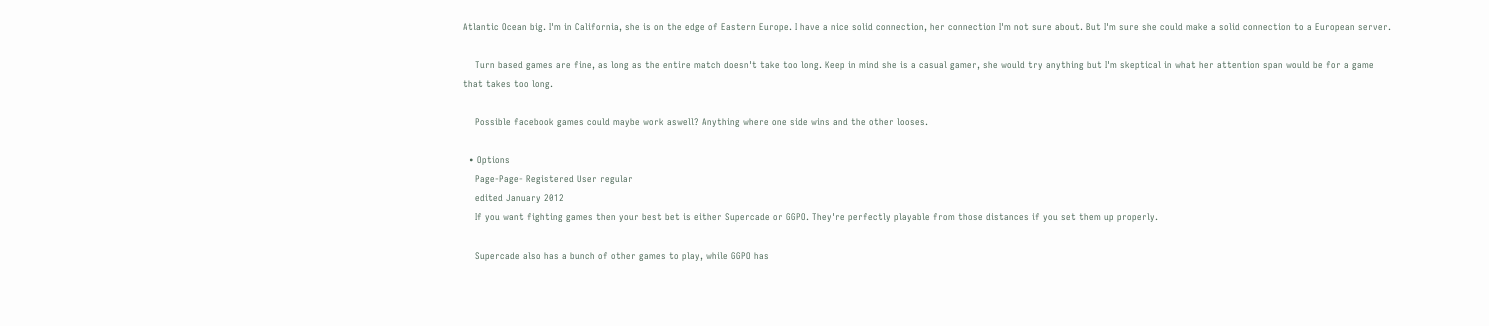Atlantic Ocean big. I'm in California, she is on the edge of Eastern Europe. I have a nice solid connection, her connection I'm not sure about. But I'm sure she could make a solid connection to a European server.

    Turn based games are fine, as long as the entire match doesn't take too long. Keep in mind she is a casual gamer, she would try anything but I'm skeptical in what her attention span would be for a game that takes too long.

    Possible facebook games could maybe work aswell? Anything where one side wins and the other looses.

  • Options
    Page-Page- Registered User regular
    edited January 2012
    If you want fighting games then your best bet is either Supercade or GGPO. They're perfectly playable from those distances if you set them up properly.

    Supercade also has a bunch of other games to play, while GGPO has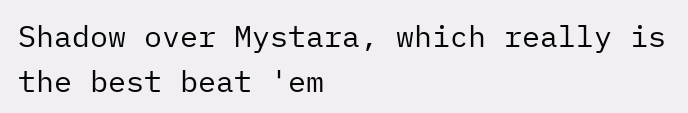Shadow over Mystara, which really is the best beat 'em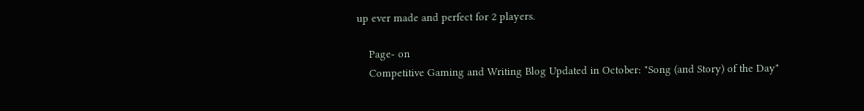up ever made and perfect for 2 players.

    Page- on
    Competitive Gaming and Writing Blog Updated in October: "Song (and Story) of the Day"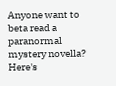Anyone want to beta read a paranormal mystery novella? Here's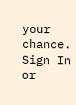your chance.
Sign In or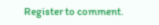Register to comment.